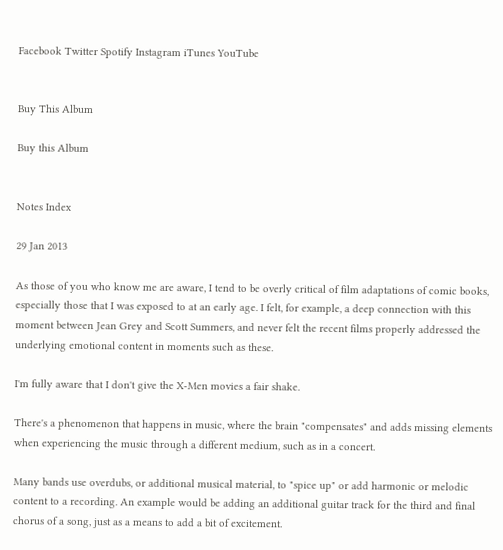Facebook Twitter Spotify Instagram iTunes YouTube


Buy This Album

Buy this Album


Notes Index

29 Jan 2013

As those of you who know me are aware, I tend to be overly critical of film adaptations of comic books, especially those that I was exposed to at an early age. I felt, for example, a deep connection with this moment between Jean Grey and Scott Summers, and never felt the recent films properly addressed the underlying emotional content in moments such as these.

I'm fully aware that I don't give the X-Men movies a fair shake.

There's a phenomenon that happens in music, where the brain "compensates" and adds missing elements when experiencing the music through a different medium, such as in a concert.

Many bands use overdubs, or additional musical material, to "spice up" or add harmonic or melodic content to a recording. An example would be adding an additional guitar track for the third and final chorus of a song, just as a means to add a bit of excitement.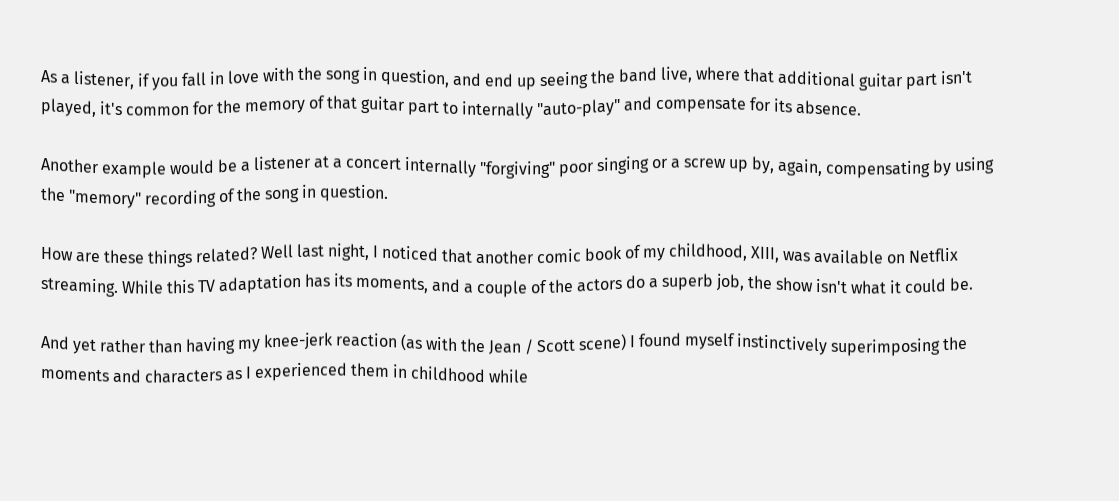As a listener, if you fall in love with the song in question, and end up seeing the band live, where that additional guitar part isn't played, it's common for the memory of that guitar part to internally "auto-play" and compensate for its absence.

Another example would be a listener at a concert internally "forgiving" poor singing or a screw up by, again, compensating by using the "memory" recording of the song in question.

How are these things related? Well last night, I noticed that another comic book of my childhood, XIII, was available on Netflix streaming. While this TV adaptation has its moments, and a couple of the actors do a superb job, the show isn't what it could be.

And yet rather than having my knee-jerk reaction (as with the Jean / Scott scene) I found myself instinctively superimposing the moments and characters as I experienced them in childhood while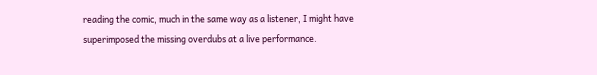reading the comic, much in the same way as a listener, I might have superimposed the missing overdubs at a live performance.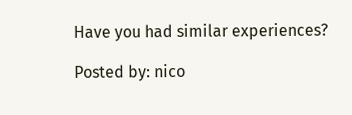Have you had similar experiences?

Posted by: nico